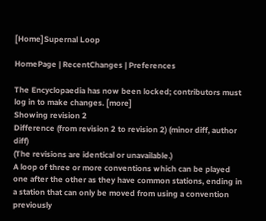[Home]Supernal Loop

HomePage | RecentChanges | Preferences

The Encyclopaedia has now been locked; contributors must log in to make changes. [more]
Showing revision 2
Difference (from revision 2 to revision 2) (minor diff, author diff)
(The revisions are identical or unavailable.)
A loop of three or more conventions which can be played one after the other as they have common stations, ending in a station that can only be moved from using a convention previously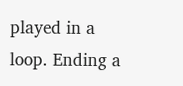played in a loop. Ending a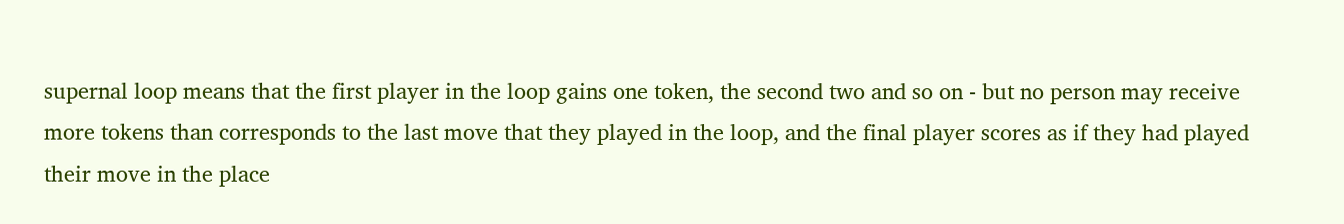supernal loop means that the first player in the loop gains one token, the second two and so on - but no person may receive more tokens than corresponds to the last move that they played in the loop, and the final player scores as if they had played their move in the place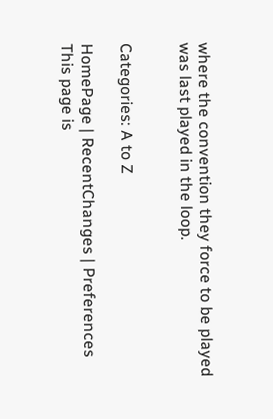where the convention they force to be played was last played in the loop.


Categories: A to Z

HomePage | RecentChanges | Preferences
This page is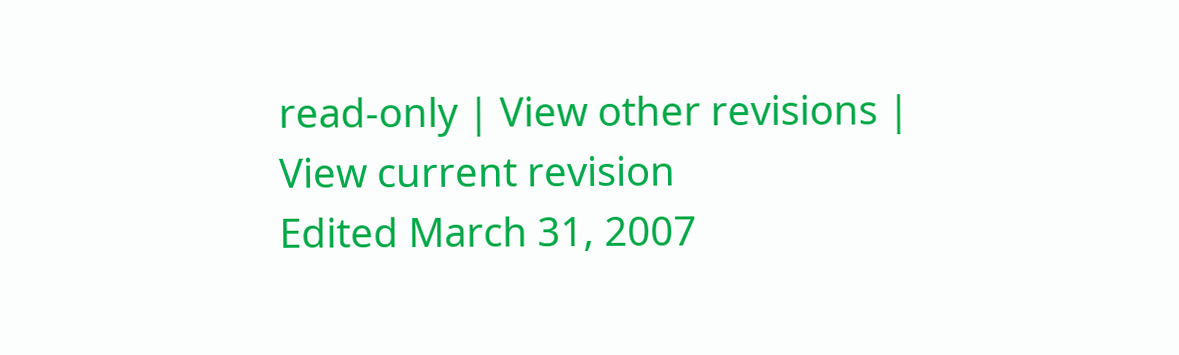read-only | View other revisions | View current revision
Edited March 31, 2007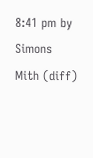8:41 pm by Simons Mith (diff)